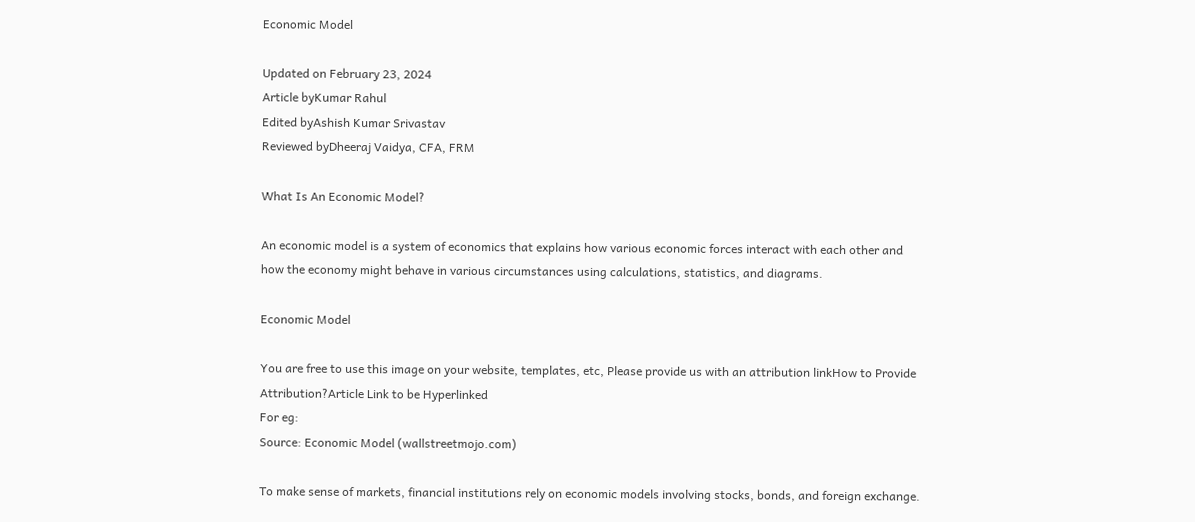Economic Model

Updated on February 23, 2024
Article byKumar Rahul
Edited byAshish Kumar Srivastav
Reviewed byDheeraj Vaidya, CFA, FRM

What Is An Economic Model?

An economic model is a system of economics that explains how various economic forces interact with each other and how the economy might behave in various circumstances using calculations, statistics, and diagrams.

Economic Model

You are free to use this image on your website, templates, etc, Please provide us with an attribution linkHow to Provide Attribution?Article Link to be Hyperlinked
For eg:
Source: Economic Model (wallstreetmojo.com)

To make sense of markets, financial institutions rely on economic models involving stocks, bonds, and foreign exchange.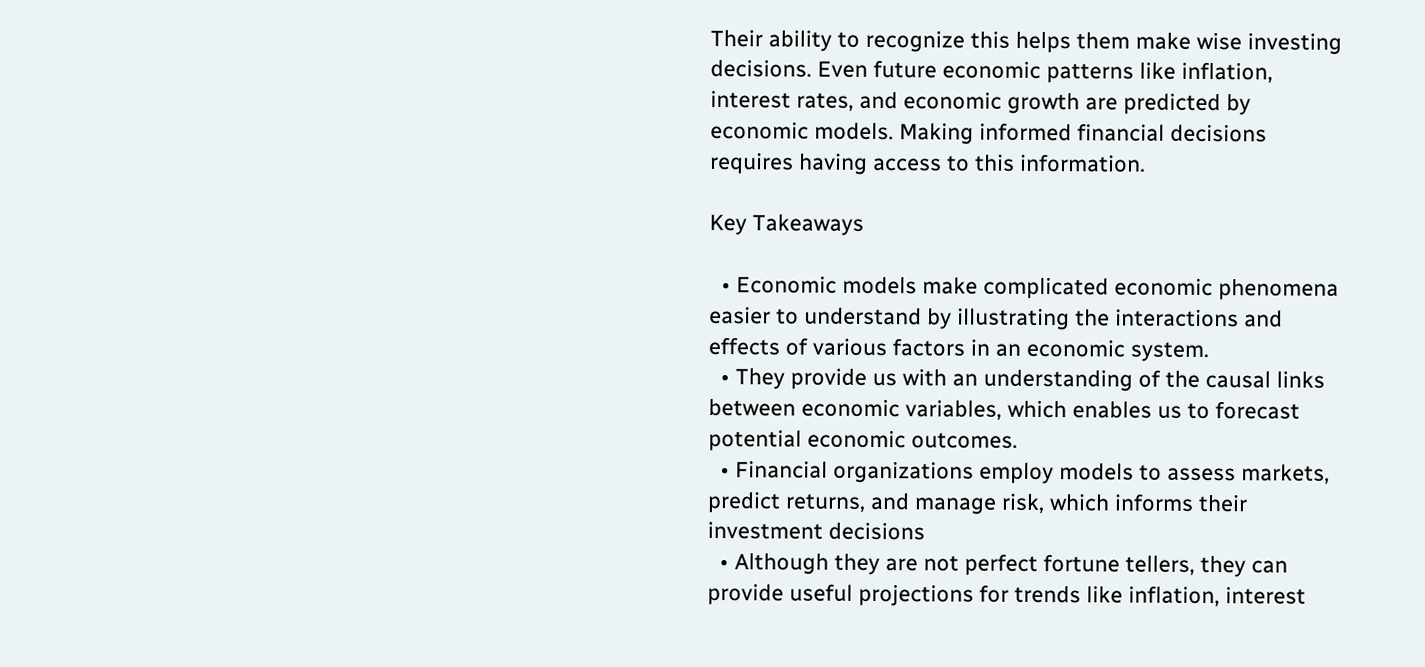Their ability to recognize this helps them make wise investing decisions. Even future economic patterns like inflation, interest rates, and economic growth are predicted by economic models. Making informed financial decisions requires having access to this information.

Key Takeaways

  • Economic models make complicated economic phenomena easier to understand by illustrating the interactions and effects of various factors in an economic system.
  • They provide us with an understanding of the causal links between economic variables, which enables us to forecast potential economic outcomes.
  • Financial organizations employ models to assess markets, predict returns, and manage risk, which informs their investment decisions
  • Although they are not perfect fortune tellers, they can provide useful projections for trends like inflation, interest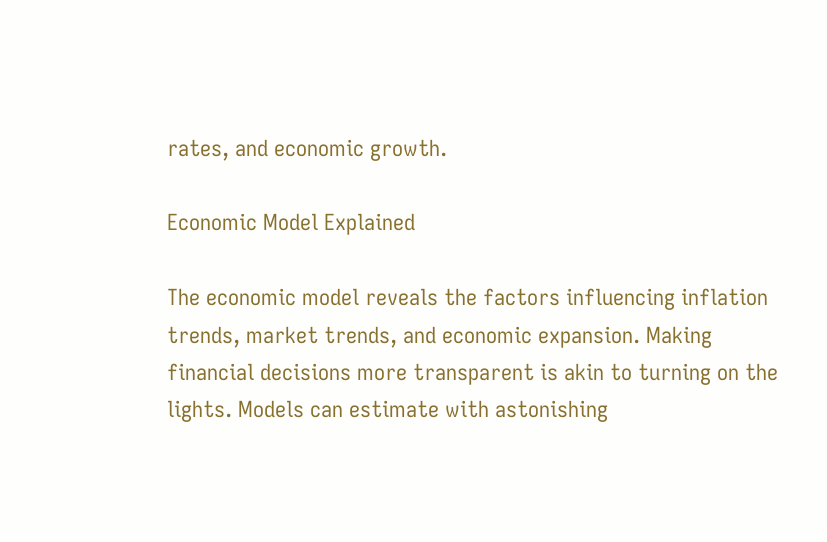rates, and economic growth.

Economic Model Explained

The economic model reveals the factors influencing inflation trends, market trends, and economic expansion. Making financial decisions more transparent is akin to turning on the lights. Models can estimate with astonishing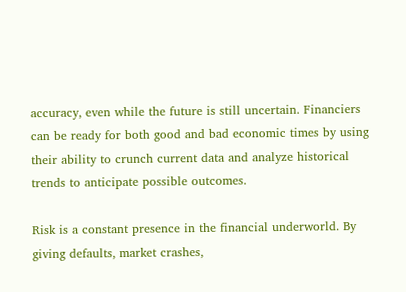accuracy, even while the future is still uncertain. Financiers can be ready for both good and bad economic times by using their ability to crunch current data and analyze historical trends to anticipate possible outcomes.

Risk is a constant presence in the financial underworld. By giving defaults, market crashes,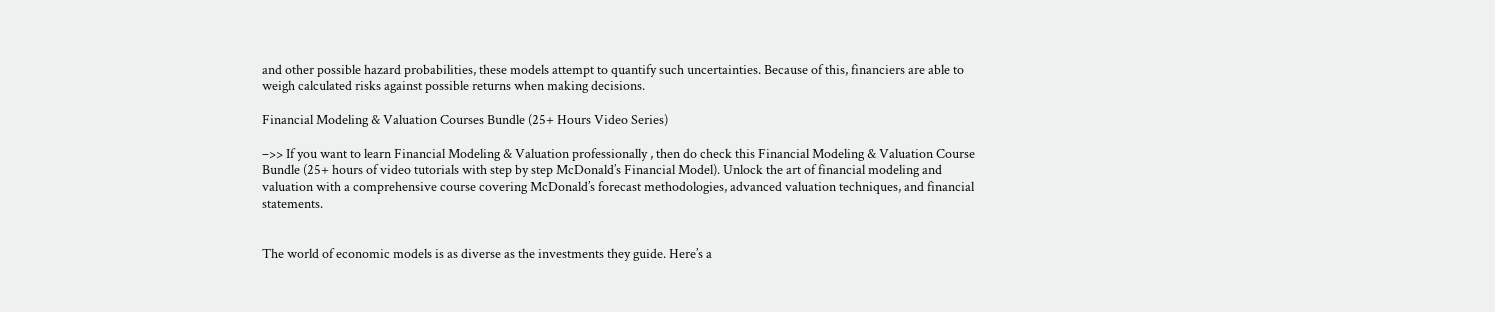and other possible hazard probabilities, these models attempt to quantify such uncertainties. Because of this, financiers are able to weigh calculated risks against possible returns when making decisions.

Financial Modeling & Valuation Courses Bundle (25+ Hours Video Series)

–>> If you want to learn Financial Modeling & Valuation professionally , then do check this Financial Modeling & Valuation Course Bundle (25+ hours of video tutorials with step by step McDonald’s Financial Model). Unlock the art of financial modeling and valuation with a comprehensive course covering McDonald’s forecast methodologies, advanced valuation techniques, and financial statements.


The world of economic models is as diverse as the investments they guide. Here’s a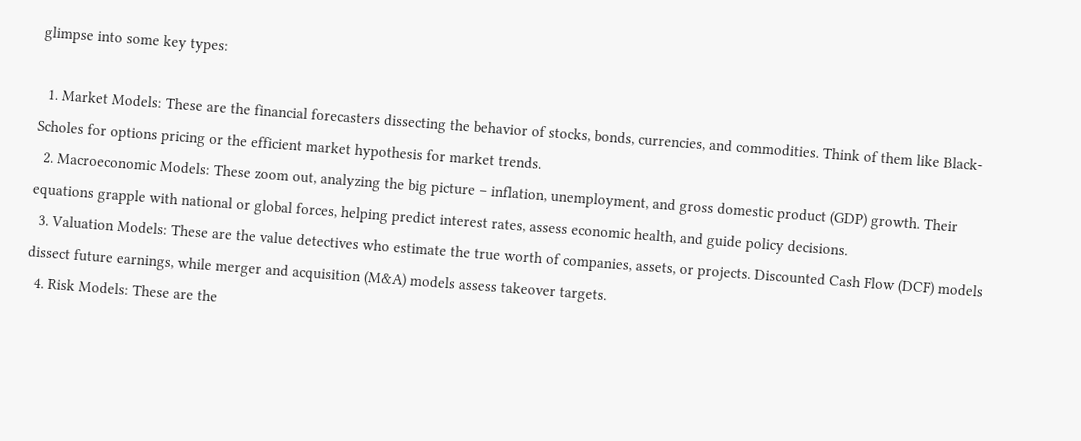glimpse into some key types:

  1. Market Models: These are the financial forecasters dissecting the behavior of stocks, bonds, currencies, and commodities. Think of them like Black-Scholes for options pricing or the efficient market hypothesis for market trends.
  2. Macroeconomic Models: These zoom out, analyzing the big picture – inflation, unemployment, and gross domestic product (GDP) growth. Their equations grapple with national or global forces, helping predict interest rates, assess economic health, and guide policy decisions.
  3. Valuation Models: These are the value detectives who estimate the true worth of companies, assets, or projects. Discounted Cash Flow (DCF) models dissect future earnings, while merger and acquisition (M&A) models assess takeover targets.
  4. Risk Models: These are the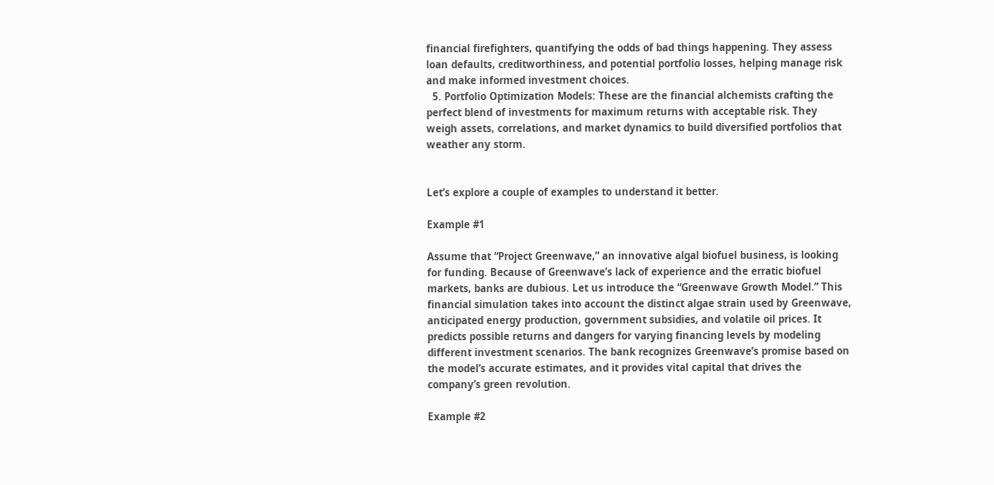financial firefighters, quantifying the odds of bad things happening. They assess loan defaults, creditworthiness, and potential portfolio losses, helping manage risk and make informed investment choices.
  5. Portfolio Optimization Models: These are the financial alchemists crafting the perfect blend of investments for maximum returns with acceptable risk. They weigh assets, correlations, and market dynamics to build diversified portfolios that weather any storm.


Let’s explore a couple of examples to understand it better.

Example #1

Assume that “Project Greenwave,” an innovative algal biofuel business, is looking for funding. Because of Greenwave’s lack of experience and the erratic biofuel markets, banks are dubious. Let us introduce the “Greenwave Growth Model.” This financial simulation takes into account the distinct algae strain used by Greenwave, anticipated energy production, government subsidies, and volatile oil prices. It predicts possible returns and dangers for varying financing levels by modeling different investment scenarios. The bank recognizes Greenwave’s promise based on the model’s accurate estimates, and it provides vital capital that drives the company’s green revolution.

Example #2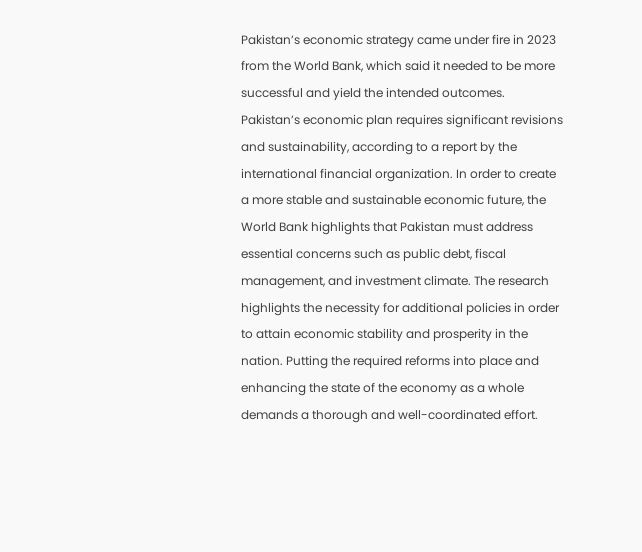Pakistan’s economic strategy came under fire in 2023 from the World Bank, which said it needed to be more successful and yield the intended outcomes. Pakistan’s economic plan requires significant revisions and sustainability, according to a report by the international financial organization. In order to create a more stable and sustainable economic future, the World Bank highlights that Pakistan must address essential concerns such as public debt, fiscal management, and investment climate. The research highlights the necessity for additional policies in order to attain economic stability and prosperity in the nation. Putting the required reforms into place and enhancing the state of the economy as a whole demands a thorough and well-coordinated effort.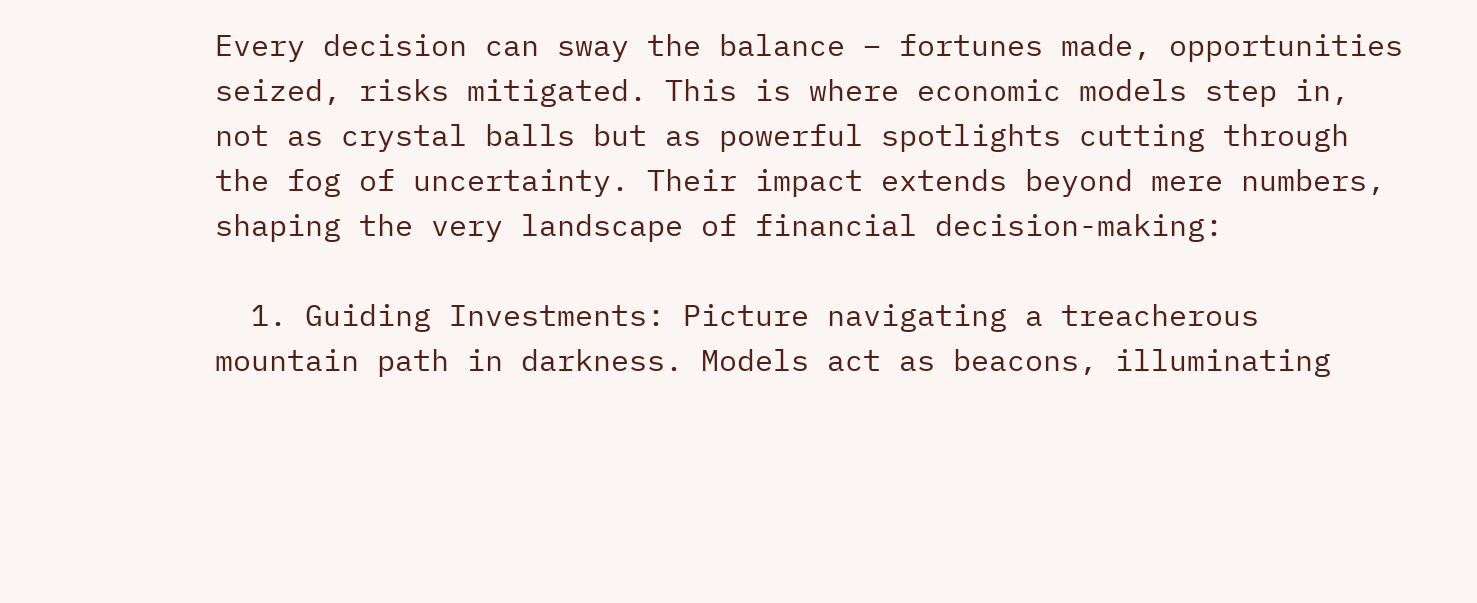Every decision can sway the balance – fortunes made, opportunities seized, risks mitigated. This is where economic models step in, not as crystal balls but as powerful spotlights cutting through the fog of uncertainty. Their impact extends beyond mere numbers, shaping the very landscape of financial decision-making:

  1. Guiding Investments: Picture navigating a treacherous mountain path in darkness. Models act as beacons, illuminating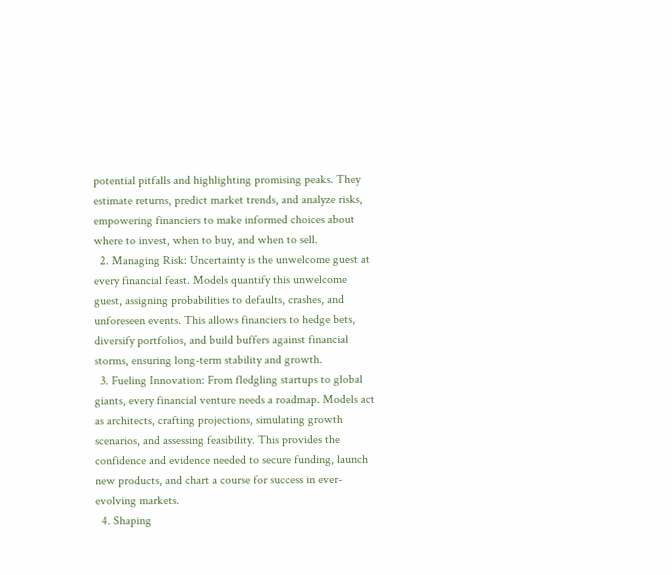potential pitfalls and highlighting promising peaks. They estimate returns, predict market trends, and analyze risks, empowering financiers to make informed choices about where to invest, when to buy, and when to sell.
  2. Managing Risk: Uncertainty is the unwelcome guest at every financial feast. Models quantify this unwelcome guest, assigning probabilities to defaults, crashes, and unforeseen events. This allows financiers to hedge bets, diversify portfolios, and build buffers against financial storms, ensuring long-term stability and growth.
  3. Fueling Innovation: From fledgling startups to global giants, every financial venture needs a roadmap. Models act as architects, crafting projections, simulating growth scenarios, and assessing feasibility. This provides the confidence and evidence needed to secure funding, launch new products, and chart a course for success in ever-evolving markets.
  4. Shaping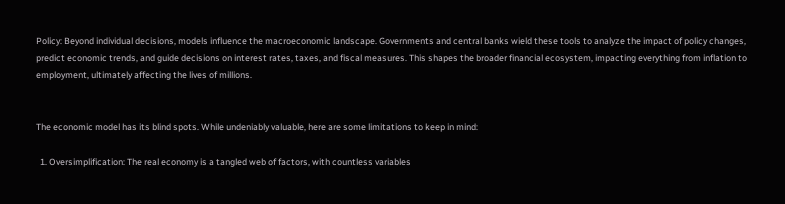Policy: Beyond individual decisions, models influence the macroeconomic landscape. Governments and central banks wield these tools to analyze the impact of policy changes, predict economic trends, and guide decisions on interest rates, taxes, and fiscal measures. This shapes the broader financial ecosystem, impacting everything from inflation to employment, ultimately affecting the lives of millions.


The economic model has its blind spots. While undeniably valuable, here are some limitations to keep in mind:

  1. Oversimplification: The real economy is a tangled web of factors, with countless variables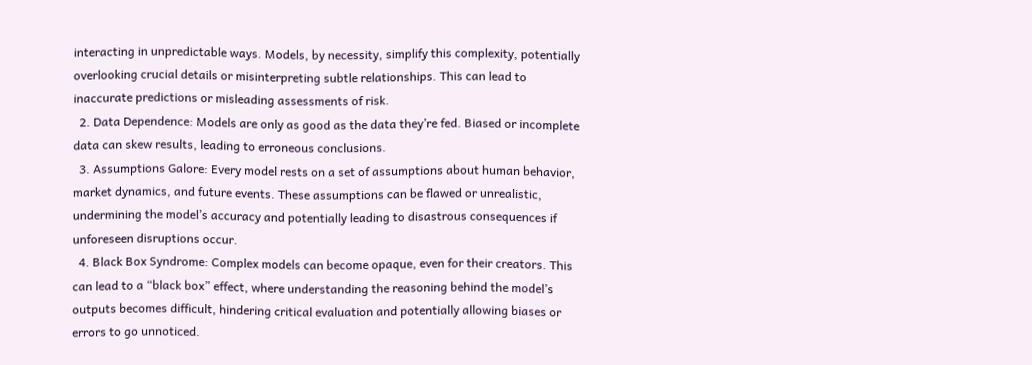interacting in unpredictable ways. Models, by necessity, simplify this complexity, potentially overlooking crucial details or misinterpreting subtle relationships. This can lead to inaccurate predictions or misleading assessments of risk.
  2. Data Dependence: Models are only as good as the data they’re fed. Biased or incomplete data can skew results, leading to erroneous conclusions.
  3. Assumptions Galore: Every model rests on a set of assumptions about human behavior, market dynamics, and future events. These assumptions can be flawed or unrealistic, undermining the model’s accuracy and potentially leading to disastrous consequences if unforeseen disruptions occur.
  4. Black Box Syndrome: Complex models can become opaque, even for their creators. This can lead to a “black box” effect, where understanding the reasoning behind the model’s outputs becomes difficult, hindering critical evaluation and potentially allowing biases or errors to go unnoticed.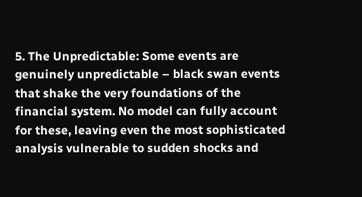5. The Unpredictable: Some events are genuinely unpredictable – black swan events that shake the very foundations of the financial system. No model can fully account for these, leaving even the most sophisticated analysis vulnerable to sudden shocks and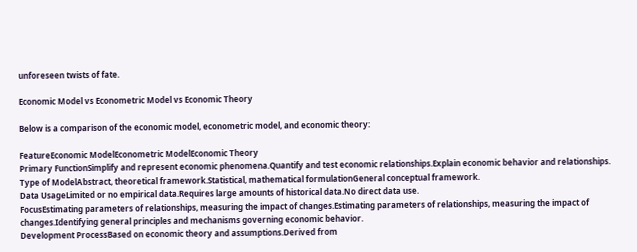unforeseen twists of fate.

Economic Model vs Econometric Model vs Economic Theory

Below is a comparison of the economic model, econometric model, and economic theory:

FeatureEconomic ModelEconometric ModelEconomic Theory
Primary FunctionSimplify and represent economic phenomena.Quantify and test economic relationships.Explain economic behavior and relationships.
Type of ModelAbstract, theoretical framework.Statistical, mathematical formulationGeneral conceptual framework.
Data UsageLimited or no empirical data.Requires large amounts of historical data.No direct data use.
FocusEstimating parameters of relationships, measuring the impact of changes.Estimating parameters of relationships, measuring the impact of changes.Identifying general principles and mechanisms governing economic behavior.
Development ProcessBased on economic theory and assumptions.Derived from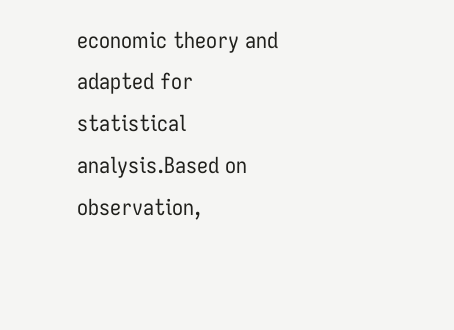economic theory and adapted for statistical analysis.Based on observation,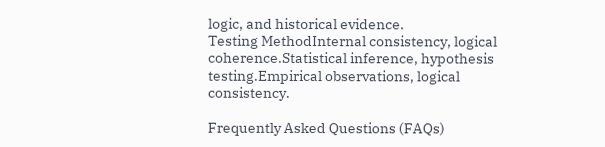logic, and historical evidence.
Testing MethodInternal consistency, logical coherence.Statistical inference, hypothesis testing.Empirical observations, logical consistency.

Frequently Asked Questions (FAQs)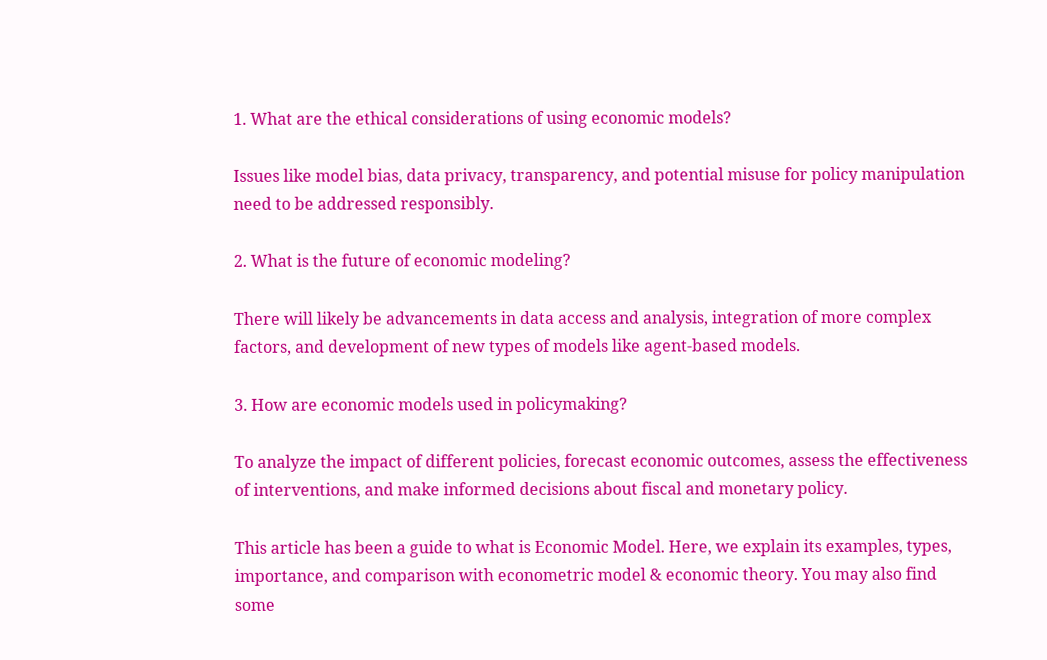1. What are the ethical considerations of using economic models?

Issues like model bias, data privacy, transparency, and potential misuse for policy manipulation need to be addressed responsibly.

2. What is the future of economic modeling?

There will likely be advancements in data access and analysis, integration of more complex factors, and development of new types of models like agent-based models.

3. How are economic models used in policymaking?

To analyze the impact of different policies, forecast economic outcomes, assess the effectiveness of interventions, and make informed decisions about fiscal and monetary policy.

This article has been a guide to what is Economic Model. Here, we explain its examples, types, importance, and comparison with econometric model & economic theory. You may also find some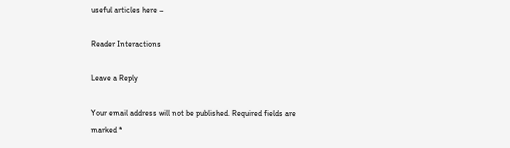useful articles here –

Reader Interactions

Leave a Reply

Your email address will not be published. Required fields are marked *